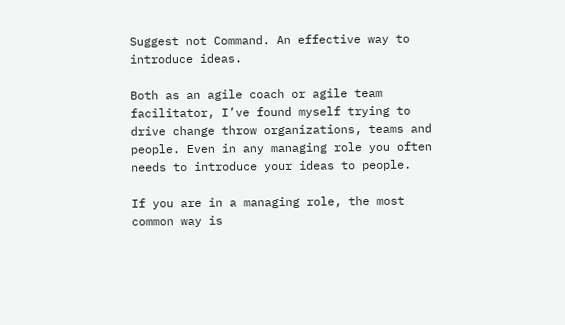Suggest not Command. An effective way to introduce ideas.

Both as an agile coach or agile team facilitator, I’ve found myself trying to drive change throw organizations, teams and people. Even in any managing role you often needs to introduce your ideas to people.

If you are in a managing role, the most common way is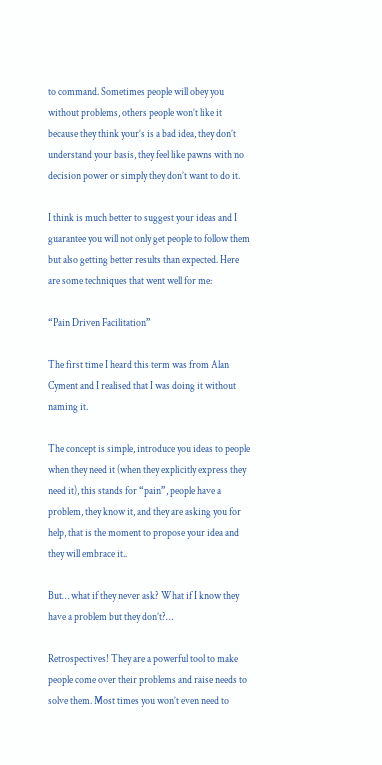to command. Sometimes people will obey you without problems, others people won’t like it because they think your’s is a bad idea, they don’t understand your basis, they feel like pawns with no decision power or simply they don’t want to do it.

I think is much better to suggest your ideas and I guarantee you will not only get people to follow them but also getting better results than expected. Here are some techniques that went well for me:

“Pain Driven Facilitation”

The first time I heard this term was from Alan Cyment and I realised that I was doing it without naming it.

The concept is simple, introduce you ideas to people when they need it (when they explicitly express they need it), this stands for “pain”, people have a problem, they know it, and they are asking you for help, that is the moment to propose your idea and they will embrace it..

But… what if they never ask? What if I know they have a problem but they don’t?…

Retrospectives! They are a powerful tool to make people come over their problems and raise needs to solve them. Most times you won’t even need to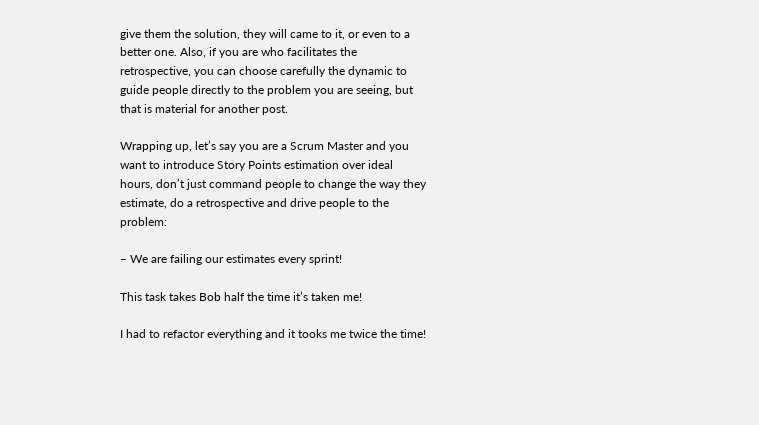give them the solution, they will came to it, or even to a better one. Also, if you are who facilitates the retrospective, you can choose carefully the dynamic to guide people directly to the problem you are seeing, but that is material for another post.

Wrapping up, let’s say you are a Scrum Master and you want to introduce Story Points estimation over ideal hours, don’t just command people to change the way they estimate, do a retrospective and drive people to the problem:

– We are failing our estimates every sprint!

This task takes Bob half the time it’s taken me!

I had to refactor everything and it tooks me twice the time!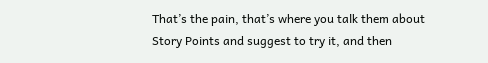That’s the pain, that’s where you talk them about Story Points and suggest to try it, and then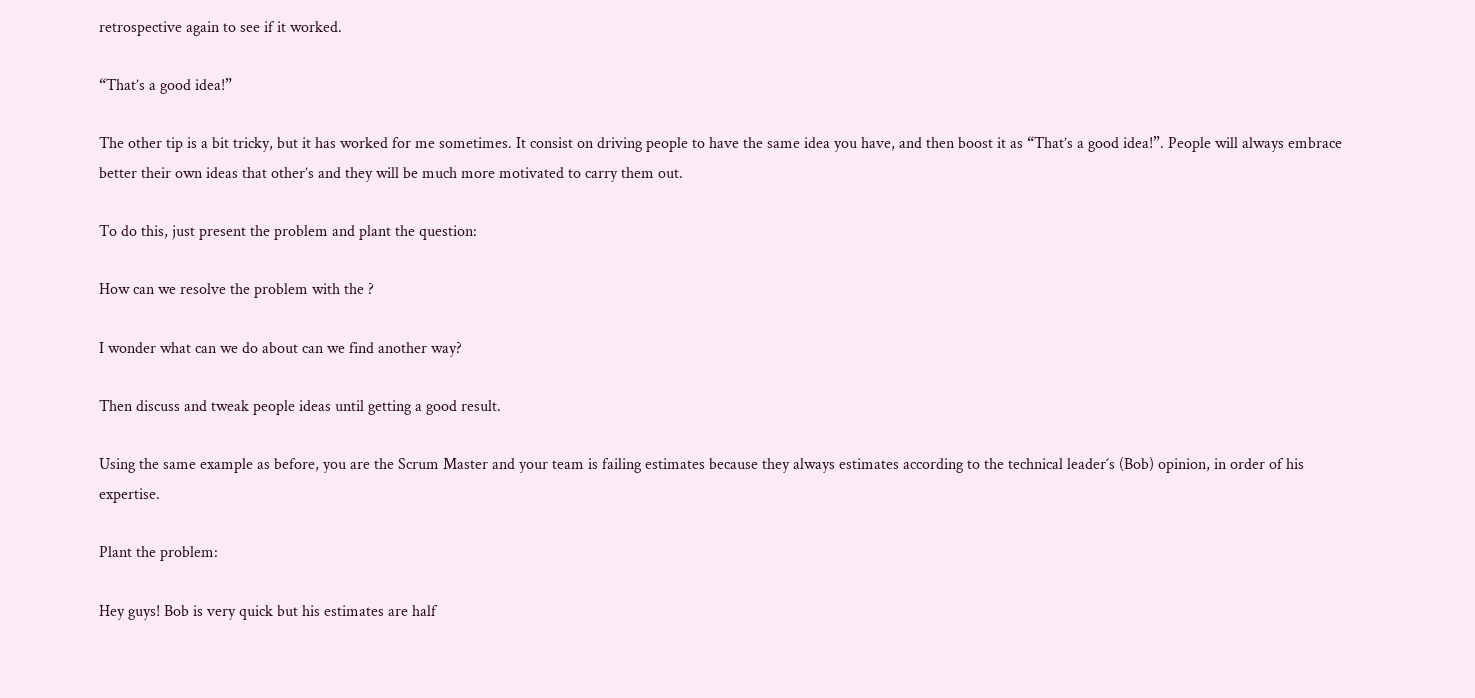retrospective again to see if it worked.

“That’s a good idea!”

The other tip is a bit tricky, but it has worked for me sometimes. It consist on driving people to have the same idea you have, and then boost it as “That’s a good idea!”. People will always embrace better their own ideas that other’s and they will be much more motivated to carry them out.

To do this, just present the problem and plant the question:

How can we resolve the problem with the ?

I wonder what can we do about can we find another way?

Then discuss and tweak people ideas until getting a good result.

Using the same example as before, you are the Scrum Master and your team is failing estimates because they always estimates according to the technical leader´s (Bob) opinion, in order of his expertise.

Plant the problem:

Hey guys! Bob is very quick but his estimates are half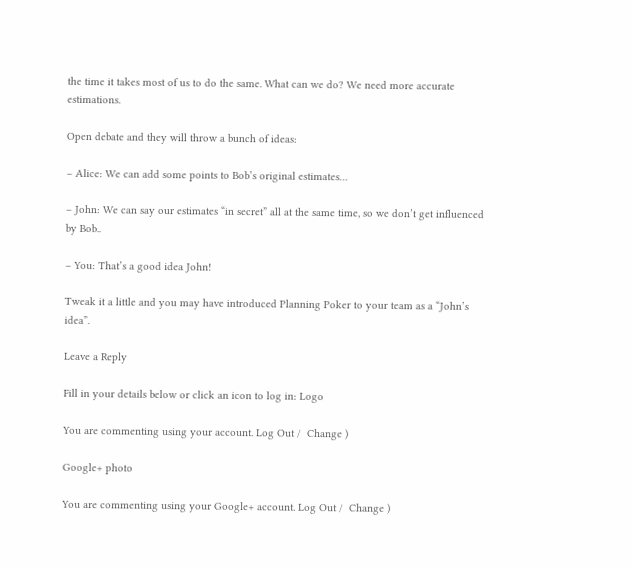the time it takes most of us to do the same. What can we do? We need more accurate estimations.

Open debate and they will throw a bunch of ideas:

– Alice: We can add some points to Bob’s original estimates…

– John: We can say our estimates “in secret” all at the same time, so we don’t get influenced by Bob..

– You: That’s a good idea John!

Tweak it a little and you may have introduced Planning Poker to your team as a “John’s idea”.

Leave a Reply

Fill in your details below or click an icon to log in: Logo

You are commenting using your account. Log Out /  Change )

Google+ photo

You are commenting using your Google+ account. Log Out /  Change )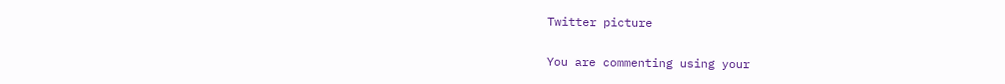Twitter picture

You are commenting using your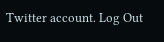Twitter account. Log Out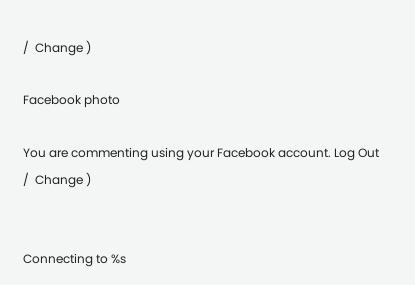/  Change )

Facebook photo

You are commenting using your Facebook account. Log Out /  Change )


Connecting to %s